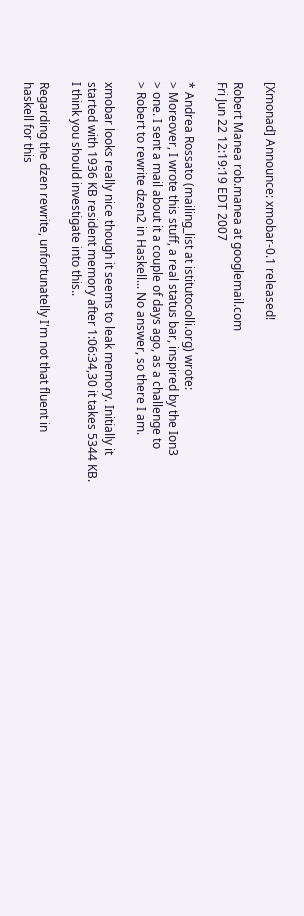[Xmonad] Announce: xmobar-0.1 released!

Robert Manea rob.manea at googlemail.com
Fri Jun 22 12:19:19 EDT 2007

* Andrea Rossato (mailing_list at istitutocolli.org) wrote:
> Moreover, I wrote this stuff, a real status bar, inspired by the Ion3
> one. I sent a mail about it a couple of days ago, as a challenge to
> Robert to rewrite dzen2 in Haskell... No answer, so there I am.

xmobar looks really nice though it seems to leak memory. Initially it
started with 1936 KB resident memory after 1:06:34,30 it takes 5344 KB.
I think you should investigate into this..

Regarding the dzen rewrite, unfortunatelly I'm not that fluent in
haskell for this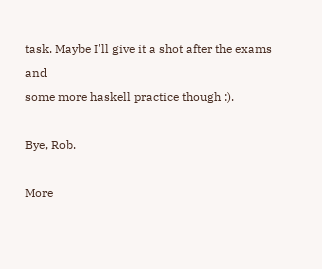task. Maybe I'll give it a shot after the exams and
some more haskell practice though :).

Bye, Rob.

More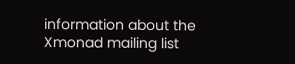information about the Xmonad mailing list